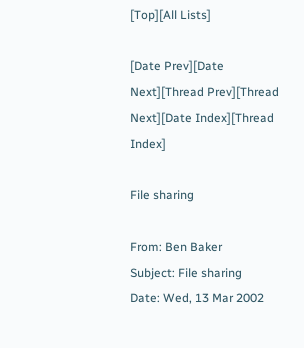[Top][All Lists]

[Date Prev][Date Next][Thread Prev][Thread Next][Date Index][Thread Index]

File sharing

From: Ben Baker
Subject: File sharing
Date: Wed, 13 Mar 2002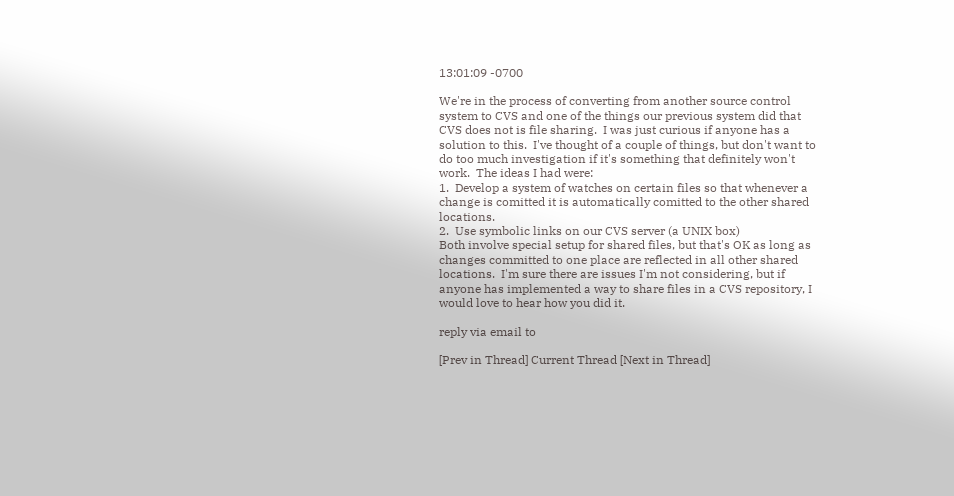13:01:09 -0700

We're in the process of converting from another source control system to CVS and one of the things our previous system did that CVS does not is file sharing.  I was just curious if anyone has a solution to this.  I've thought of a couple of things, but don't want to do too much investigation if it's something that definitely won't work.  The ideas I had were:
1.  Develop a system of watches on certain files so that whenever a change is comitted it is automatically comitted to the other shared locations.
2.  Use symbolic links on our CVS server (a UNIX box)
Both involve special setup for shared files, but that's OK as long as changes committed to one place are reflected in all other shared locations.  I'm sure there are issues I'm not considering, but if anyone has implemented a way to share files in a CVS repository, I would love to hear how you did it.

reply via email to

[Prev in Thread] Current Thread [Next in Thread]